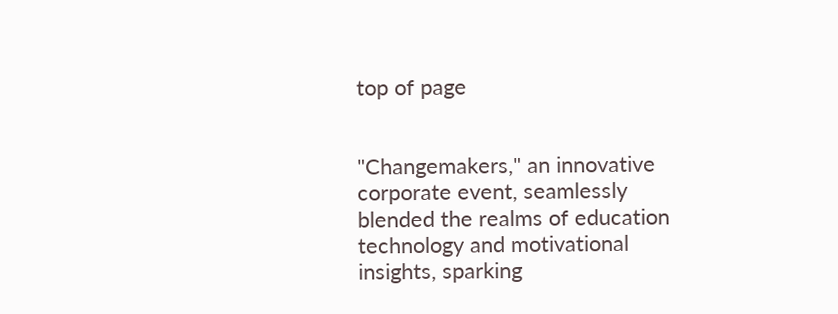top of page


"Changemakers," an innovative corporate event, seamlessly blended the realms of education technology and motivational insights, sparking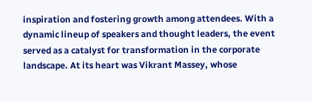inspiration and fostering growth among attendees. With a dynamic lineup of speakers and thought leaders, the event served as a catalyst for transformation in the corporate landscape. At its heart was Vikrant Massey, whose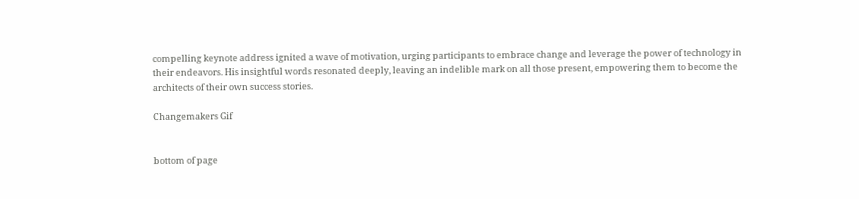compelling keynote address ignited a wave of motivation, urging participants to embrace change and leverage the power of technology in their endeavors. His insightful words resonated deeply, leaving an indelible mark on all those present, empowering them to become the architects of their own success stories.

Changemakers Gif


bottom of page